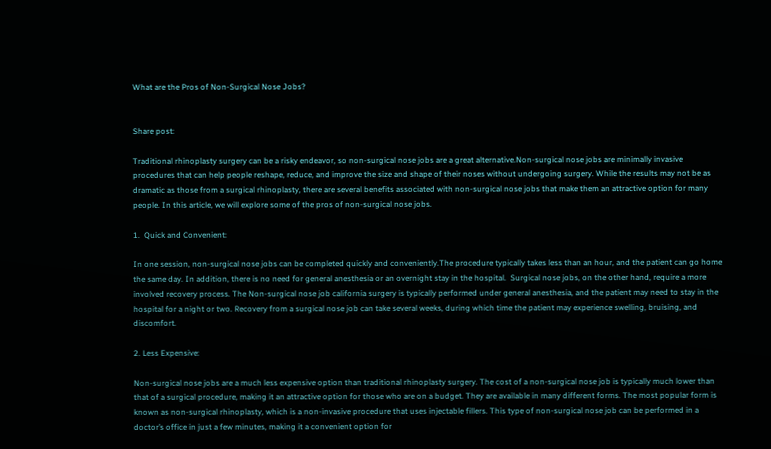What are the Pros of Non-Surgical Nose Jobs?


Share post:

Traditional rhinoplasty surgery can be a risky endeavor, so non-surgical nose jobs are a great alternative.Non-surgical nose jobs are minimally invasive procedures that can help people reshape, reduce, and improve the size and shape of their noses without undergoing surgery. While the results may not be as dramatic as those from a surgical rhinoplasty, there are several benefits associated with non-surgical nose jobs that make them an attractive option for many people. In this article, we will explore some of the pros of non-surgical nose jobs.

1.  Quick and Convenient:

In one session, non-surgical nose jobs can be completed quickly and conveniently.The procedure typically takes less than an hour, and the patient can go home the same day. In addition, there is no need for general anesthesia or an overnight stay in the hospital.  Surgical nose jobs, on the other hand, require a more involved recovery process. The Non-surgical nose job california surgery is typically performed under general anesthesia, and the patient may need to stay in the hospital for a night or two. Recovery from a surgical nose job can take several weeks, during which time the patient may experience swelling, bruising, and discomfort.

2. Less Expensive:

Non-surgical nose jobs are a much less expensive option than traditional rhinoplasty surgery. The cost of a non-surgical nose job is typically much lower than that of a surgical procedure, making it an attractive option for those who are on a budget. They are available in many different forms. The most popular form is known as non-surgical rhinoplasty, which is a non-invasive procedure that uses injectable fillers. This type of non-surgical nose job can be performed in a doctor’s office in just a few minutes, making it a convenient option for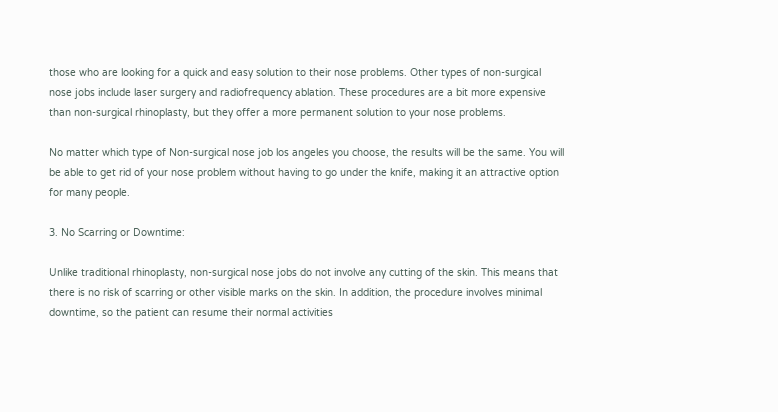those who are looking for a quick and easy solution to their nose problems. Other types of non-surgical nose jobs include laser surgery and radiofrequency ablation. These procedures are a bit more expensive than non-surgical rhinoplasty, but they offer a more permanent solution to your nose problems.

No matter which type of Non-surgical nose job los angeles you choose, the results will be the same. You will be able to get rid of your nose problem without having to go under the knife, making it an attractive option for many people.

3. No Scarring or Downtime:

Unlike traditional rhinoplasty, non-surgical nose jobs do not involve any cutting of the skin. This means that there is no risk of scarring or other visible marks on the skin. In addition, the procedure involves minimal downtime, so the patient can resume their normal activities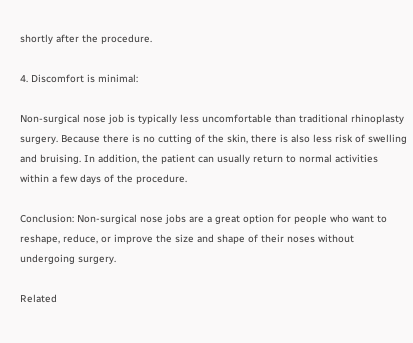shortly after the procedure.

4. Discomfort is minimal:

Non-surgical nose job is typically less uncomfortable than traditional rhinoplasty surgery. Because there is no cutting of the skin, there is also less risk of swelling and bruising. In addition, the patient can usually return to normal activities within a few days of the procedure.

Conclusion: Non-surgical nose jobs are a great option for people who want to reshape, reduce, or improve the size and shape of their noses without undergoing surgery.

Related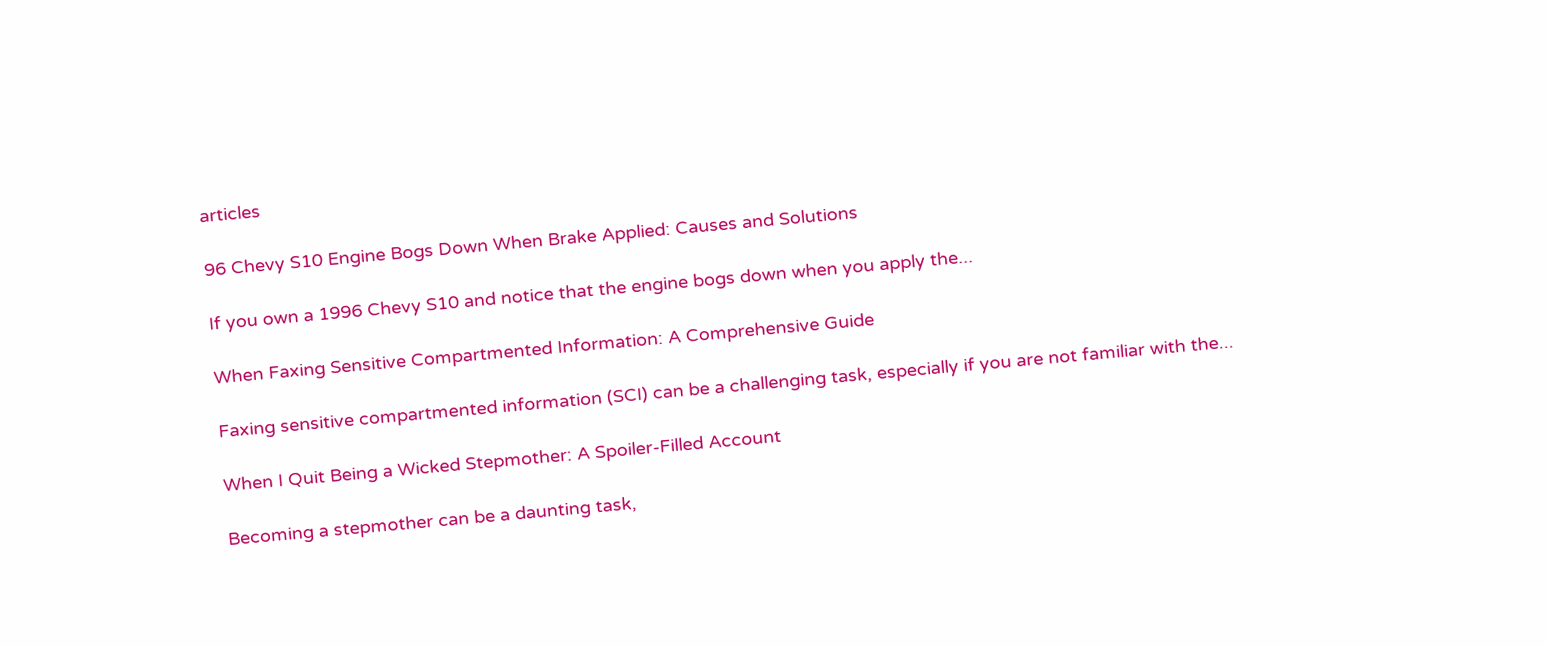articles

96 Chevy S10 Engine Bogs Down When Brake Applied: Causes and Solutions

If you own a 1996 Chevy S10 and notice that the engine bogs down when you apply the...

When Faxing Sensitive Compartmented Information: A Comprehensive Guide

Faxing sensitive compartmented information (SCI) can be a challenging task, especially if you are not familiar with the...

When I Quit Being a Wicked Stepmother: A Spoiler-Filled Account

Becoming a stepmother can be a daunting task,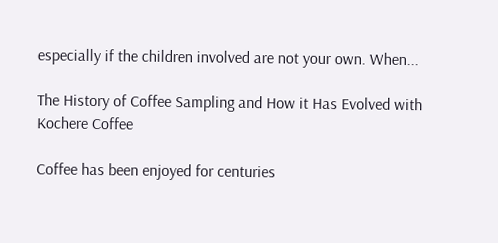especially if the children involved are not your own. When...

The History of Coffee Sampling and How it Has Evolved with Kochere Coffee

Coffee has been enjoyed for centuries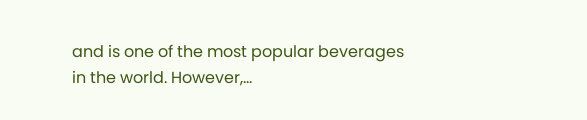and is one of the most popular beverages in the world. However,...